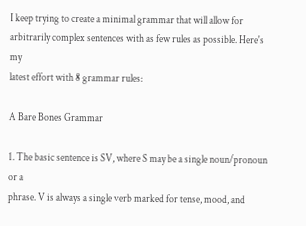I keep trying to create a minimal grammar that will allow for
arbitrarily complex sentences with as few rules as possible. Here's my
latest effort with 8 grammar rules:

A Bare Bones Grammar

1. The basic sentence is SV, where S may be a single noun/pronoun or a
phrase. V is always a single verb marked for tense, mood, and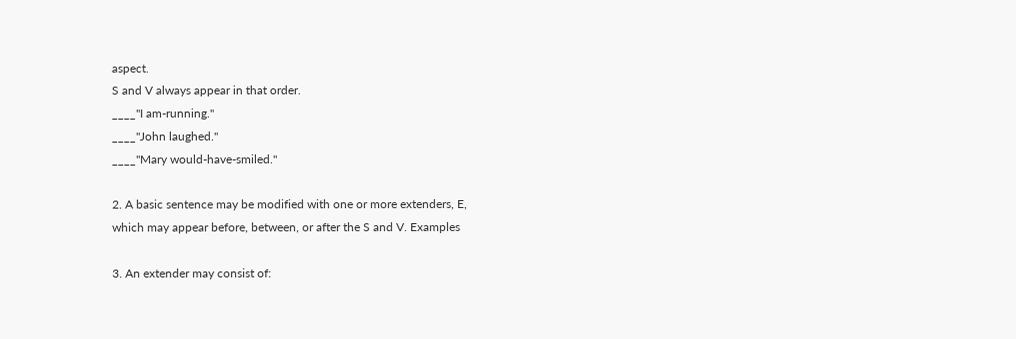aspect.
S and V always appear in that order.
____"I am-running."
____"John laughed."
____"Mary would-have-smiled."

2. A basic sentence may be modified with one or more extenders, E,
which may appear before, between, or after the S and V. Examples

3. An extender may consist of: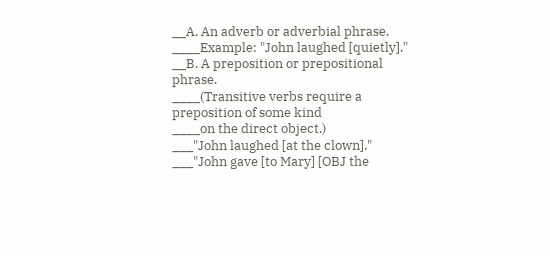__A. An adverb or adverbial phrase.
____Example: "John laughed [quietly]."
__B. A preposition or prepositional phrase.
____(Transitive verbs require a preposition of some kind
____on the direct object.)
___"John laughed [at the clown]."
___"John gave [to Mary] [OBJ the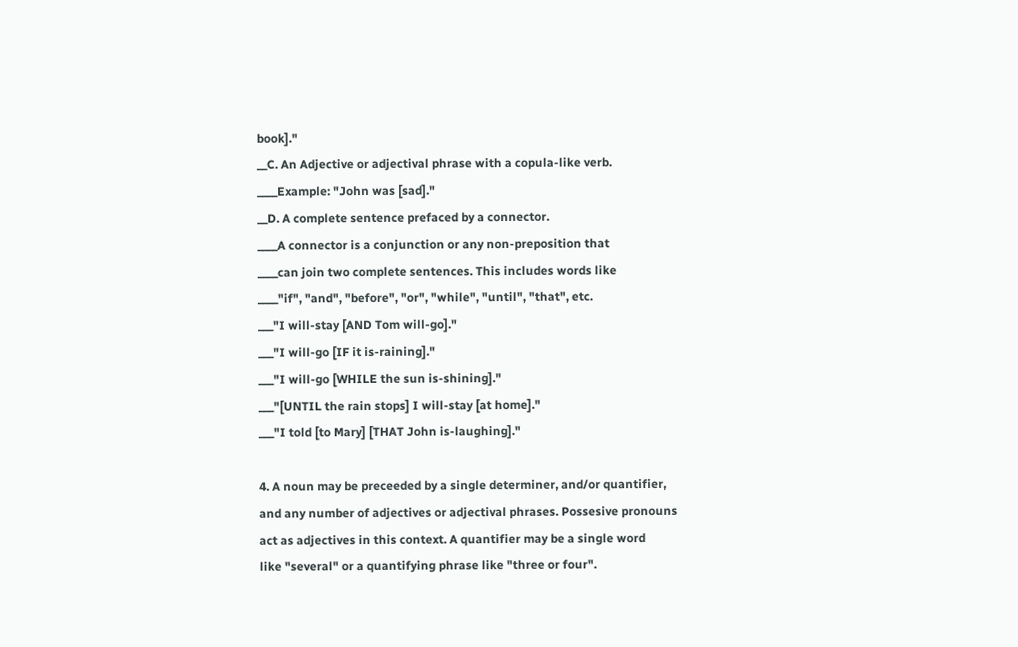book]."
__C. An Adjective or adjectival phrase with a copula-like verb.
____Example: "John was [sad]."
__D. A complete sentence prefaced by a connector.
____A connector is a conjunction or any non-preposition that
____can join two complete sentences. This includes words like
____"if", "and", "before", "or", "while", "until", "that", etc.
___"I will-stay [AND Tom will-go]."
___"I will-go [IF it is-raining]."
___"I will-go [WHILE the sun is-shining]."
___"[UNTIL the rain stops] I will-stay [at home]."
___"I told [to Mary] [THAT John is-laughing]."

4. A noun may be preceeded by a single determiner, and/or quantifier,
and any number of adjectives or adjectival phrases. Possesive pronouns
act as adjectives in this context. A quantifier may be a single word
like "several" or a quantifying phrase like "three or four".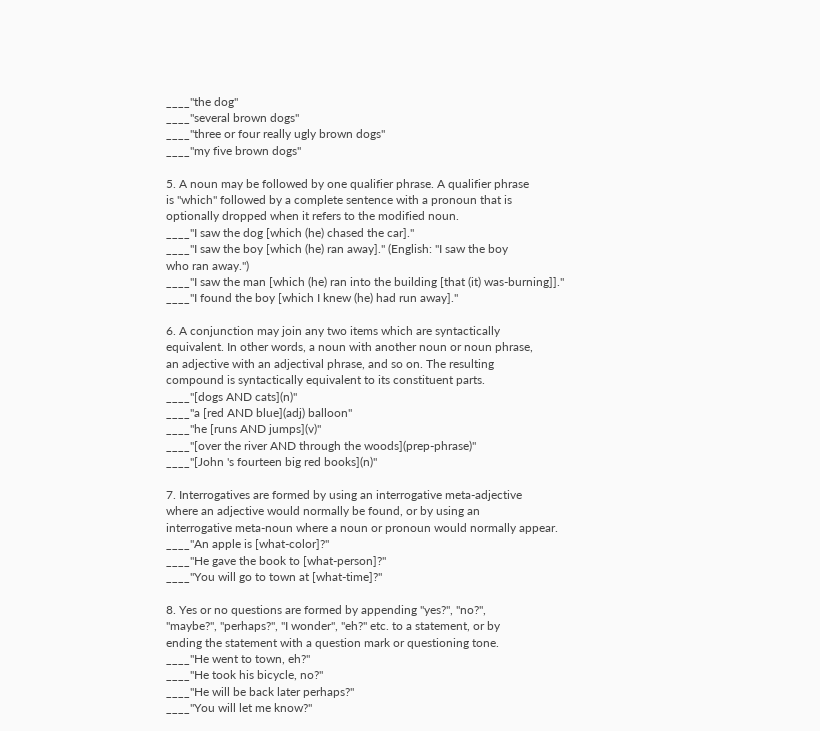____"the dog"
____"several brown dogs"
____"three or four really ugly brown dogs"
____"my five brown dogs"

5. A noun may be followed by one qualifier phrase. A qualifier phrase
is "which" followed by a complete sentence with a pronoun that is
optionally dropped when it refers to the modified noun.
____"I saw the dog [which (he) chased the car]."
____"I saw the boy [which (he) ran away]." (English: "I saw the boy
who ran away.")
____"I saw the man [which (he) ran into the building [that (it) was-burning]]."
____"I found the boy [which I knew (he) had run away]."

6. A conjunction may join any two items which are syntactically
equivalent. In other words, a noun with another noun or noun phrase,
an adjective with an adjectival phrase, and so on. The resulting
compound is syntactically equivalent to its constituent parts.
____"[dogs AND cats](n)"
____"a [red AND blue](adj) balloon"
____"he [runs AND jumps](v)"
____"[over the river AND through the woods](prep-phrase)"
____"[John 's fourteen big red books](n)"

7. Interrogatives are formed by using an interrogative meta-adjective
where an adjective would normally be found, or by using an
interrogative meta-noun where a noun or pronoun would normally appear.
____"An apple is [what-color]?"
____"He gave the book to [what-person]?"
____"You will go to town at [what-time]?"

8. Yes or no questions are formed by appending "yes?", "no?",
"maybe?", "perhaps?", "I wonder", "eh?" etc. to a statement, or by
ending the statement with a question mark or questioning tone.
____"He went to town, eh?"
____"He took his bicycle, no?"
____"He will be back later perhaps?"
____"You will let me know?"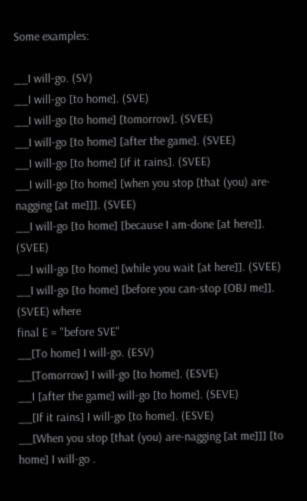Some examples:

__I will-go. (SV)
__I will-go [to home]. (SVE)
__I will-go [to home] [tomorrow]. (SVEE)
__I will-go [to home] [after the game]. (SVEE)
__I will-go [to home] [if it rains]. (SVEE)
__I will-go [to home] [when you stop [that (you) are-nagging [at me]]]. (SVEE)
__I will-go [to home] [because I am-done [at here]]. (SVEE)
__I will-go [to home] [while you wait [at here]]. (SVEE)
__I will-go [to home] [before you can-stop [OBJ me]]. (SVEE) where
final E = "before SVE"
__[To home] I will-go. (ESV)
__[Tomorrow] I will-go [to home]. (ESVE)
__I [after the game] will-go [to home]. (SEVE)
__[If it rains] I will-go [to home]. (ESVE)
__[When you stop [that (you) are-nagging [at me]]] [to home] I will-go .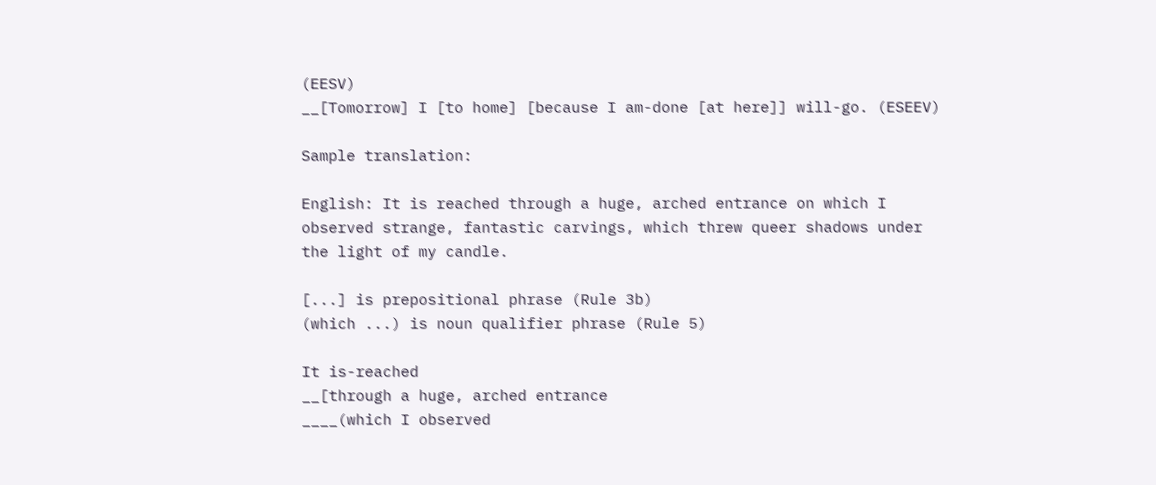(EESV)
__[Tomorrow] I [to home] [because I am-done [at here]] will-go. (ESEEV)

Sample translation:

English: It is reached through a huge, arched entrance on which I
observed strange, fantastic carvings, which threw queer shadows under
the light of my candle.

[...] is prepositional phrase (Rule 3b)
(which ...) is noun qualifier phrase (Rule 5)

It is-reached
__[through a huge, arched entrance
____(which I observed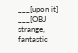___[upon it]
___[OBJ strange, fantastic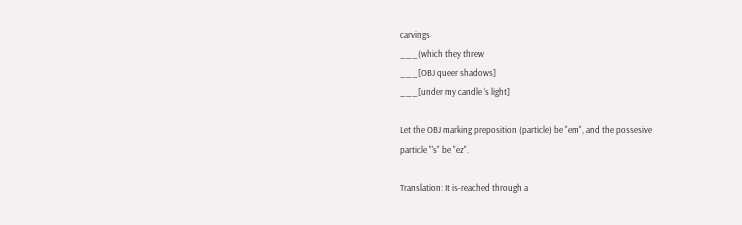carvings
___(which they threw
___[OBJ queer shadows]
___[under my candle 's light]

Let the OBJ marking preposition (particle) be "em", and the possesive
particle "'s" be "ez".

Translation: It is-reached through a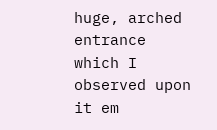huge, arched entrance which I
observed upon it em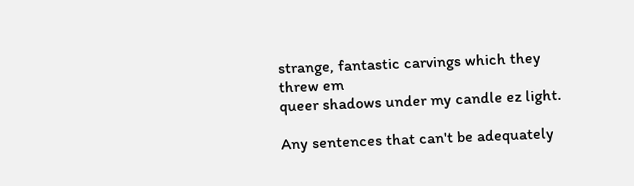strange, fantastic carvings which they threw em
queer shadows under my candle ez light.

Any sentences that can't be adequately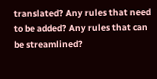translated? Any rules that need
to be added? Any rules that can be streamlined?